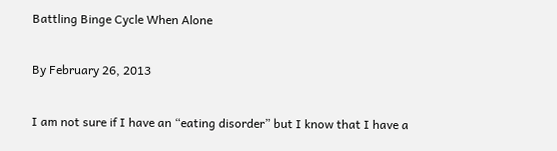Battling Binge Cycle When Alone

By February 26, 2013

I am not sure if I have an “eating disorder” but I know that I have a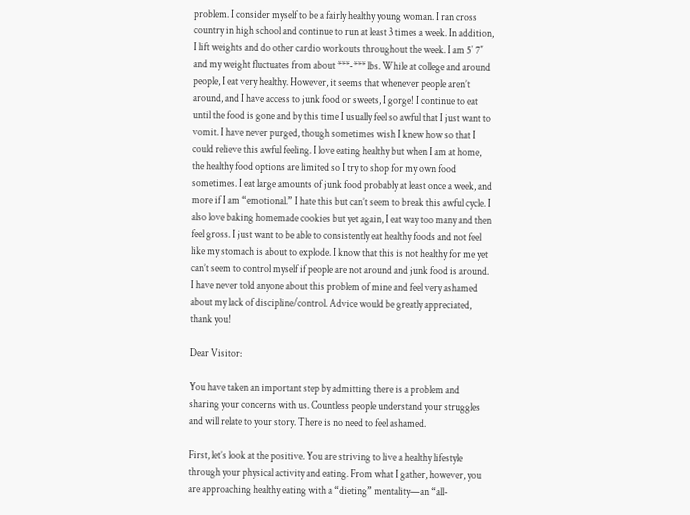problem. I consider myself to be a fairly healthy young woman. I ran cross country in high school and continue to run at least 3 times a week. In addition, I lift weights and do other cardio workouts throughout the week. I am 5′ 7″ and my weight fluctuates from about ***-*** lbs. While at college and around people, I eat very healthy. However, it seems that whenever people aren’t around, and I have access to junk food or sweets, I gorge! I continue to eat until the food is gone and by this time I usually feel so awful that I just want to vomit. I have never purged, though sometimes wish I knew how so that I could relieve this awful feeling. I love eating healthy but when I am at home, the healthy food options are limited so I try to shop for my own food sometimes. I eat large amounts of junk food probably at least once a week, and more if I am “emotional.” I hate this but can’t seem to break this awful cycle. I also love baking homemade cookies but yet again, I eat way too many and then feel gross. I just want to be able to consistently eat healthy foods and not feel like my stomach is about to explode. I know that this is not healthy for me yet can’t seem to control myself if people are not around and junk food is around. I have never told anyone about this problem of mine and feel very ashamed about my lack of discipline/control. Advice would be greatly appreciated, thank you!

Dear Visitor:

You have taken an important step by admitting there is a problem and sharing your concerns with us. Countless people understand your struggles and will relate to your story. There is no need to feel ashamed.

First, let’s look at the positive. You are striving to live a healthy lifestyle through your physical activity and eating. From what I gather, however, you are approaching healthy eating with a “dieting” mentality—an “all-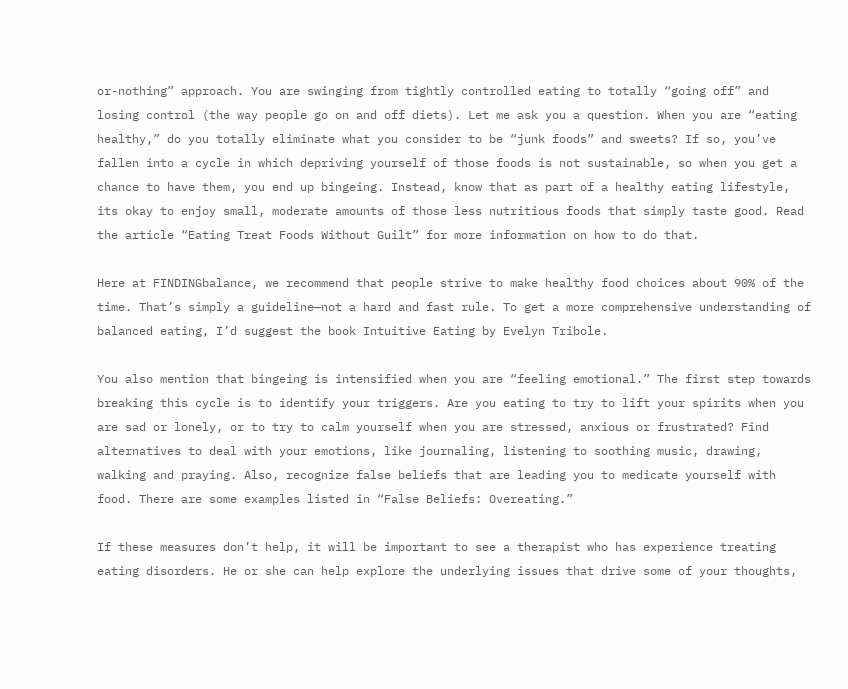or-nothing” approach. You are swinging from tightly controlled eating to totally “going off” and losing control (the way people go on and off diets). Let me ask you a question. When you are “eating healthy,” do you totally eliminate what you consider to be “junk foods” and sweets? If so, you’ve fallen into a cycle in which depriving yourself of those foods is not sustainable, so when you get a chance to have them, you end up bingeing. Instead, know that as part of a healthy eating lifestyle, its okay to enjoy small, moderate amounts of those less nutritious foods that simply taste good. Read the article “Eating Treat Foods Without Guilt” for more information on how to do that.

Here at FINDINGbalance, we recommend that people strive to make healthy food choices about 90% of the time. That’s simply a guideline—not a hard and fast rule. To get a more comprehensive understanding of balanced eating, I’d suggest the book Intuitive Eating by Evelyn Tribole.

You also mention that bingeing is intensified when you are “feeling emotional.” The first step towards breaking this cycle is to identify your triggers. Are you eating to try to lift your spirits when you are sad or lonely, or to try to calm yourself when you are stressed, anxious or frustrated? Find alternatives to deal with your emotions, like journaling, listening to soothing music, drawing, walking and praying. Also, recognize false beliefs that are leading you to medicate yourself with food. There are some examples listed in “False Beliefs: Overeating.”

If these measures don’t help, it will be important to see a therapist who has experience treating eating disorders. He or she can help explore the underlying issues that drive some of your thoughts,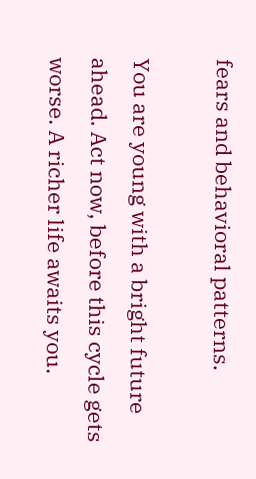fears and behavioral patterns.

You are young with a bright future ahead. Act now, before this cycle gets worse. A richer life awaits you.